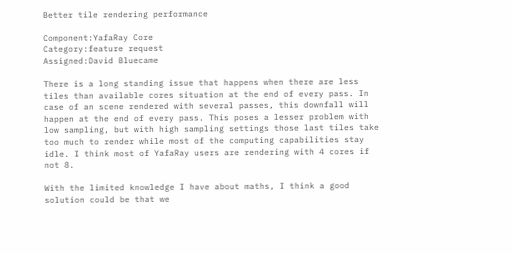Better tile rendering performance

Component:YafaRay Core
Category:feature request
Assigned:David Bluecame

There is a long standing issue that happens when there are less tiles than available cores situation at the end of every pass. In case of an scene rendered with several passes, this downfall will happen at the end of every pass. This poses a lesser problem with low sampling, but with high sampling settings those last tiles take too much to render while most of the computing capabilities stay idle. I think most of YafaRay users are rendering with 4 cores if not 8.

With the limited knowledge I have about maths, I think a good solution could be that we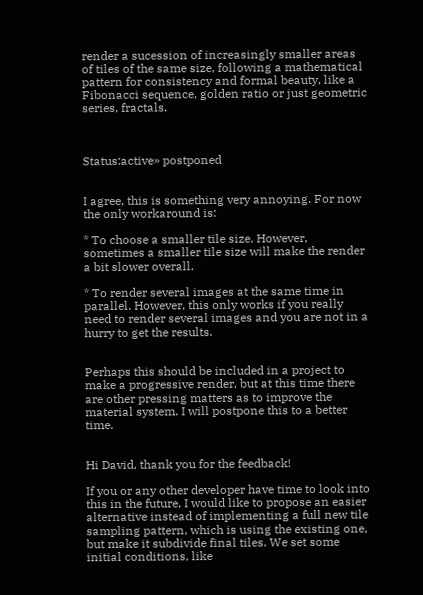render a sucession of increasingly smaller areas of tiles of the same size, following a mathematical pattern for consistency and formal beauty, like a Fibonacci sequence, golden ratio or just geometric series, fractals.



Status:active» postponed


I agree, this is something very annoying. For now the only workaround is:

* To choose a smaller tile size. However, sometimes a smaller tile size will make the render a bit slower overall.

* To render several images at the same time in parallel. However, this only works if you really need to render several images and you are not in a hurry to get the results.


Perhaps this should be included in a project to make a progressive render, but at this time there are other pressing matters as to improve the material system. I will postpone this to a better time.


Hi David, thank you for the feedback!

If you or any other developer have time to look into this in the future, I would like to propose an easier alternative instead of implementing a full new tile sampling pattern, which is using the existing one, but make it subdivide final tiles. We set some initial conditions, like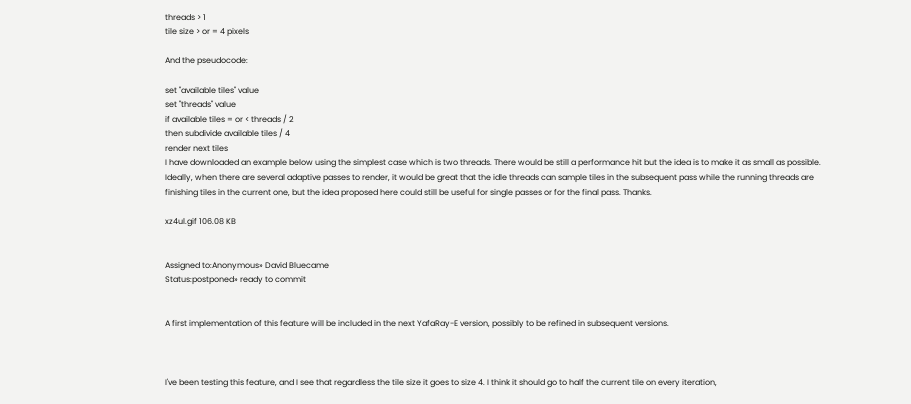threads > 1
tile size > or = 4 pixels

And the pseudocode:

set "available tiles" value
set "threads" value
if available tiles = or < threads / 2
then subdivide available tiles / 4
render next tiles
I have downloaded an example below using the simplest case which is two threads. There would be still a performance hit but the idea is to make it as small as possible. Ideally, when there are several adaptive passes to render, it would be great that the idle threads can sample tiles in the subsequent pass while the running threads are finishing tiles in the current one, but the idea proposed here could still be useful for single passes or for the final pass. Thanks.

xz4ul.gif 106.08 KB


Assigned to:Anonymous» David Bluecame
Status:postponed» ready to commit


A first implementation of this feature will be included in the next YafaRay-E version, possibly to be refined in subsequent versions.



I've been testing this feature, and I see that regardless the tile size it goes to size 4. I think it should go to half the current tile on every iteration,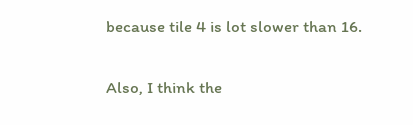because tile 4 is lot slower than 16.

Also, I think the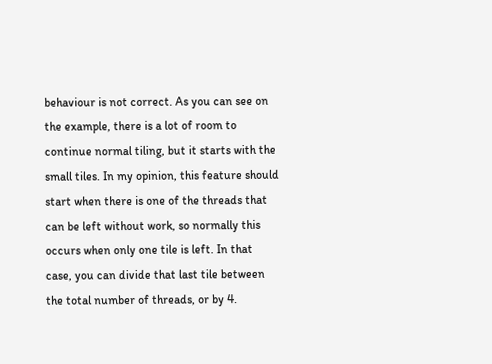behaviour is not correct. As you can see on the example, there is a lot of room to continue normal tiling, but it starts with the small tiles. In my opinion, this feature should start when there is one of the threads that can be left without work, so normally this occurs when only one tile is left. In that case, you can divide that last tile between the total number of threads, or by 4.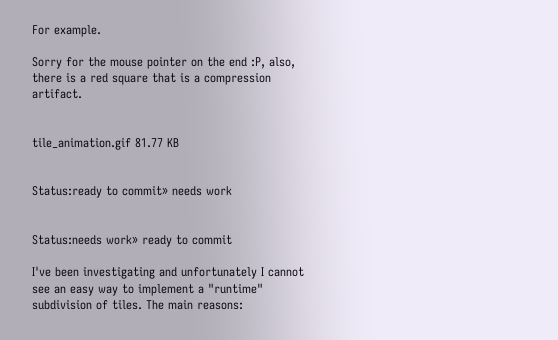For example.

Sorry for the mouse pointer on the end :P, also, there is a red square that is a compression artifact.


tile_animation.gif 81.77 KB


Status:ready to commit» needs work


Status:needs work» ready to commit

I've been investigating and unfortunately I cannot see an easy way to implement a "runtime" subdivision of tiles. The main reasons: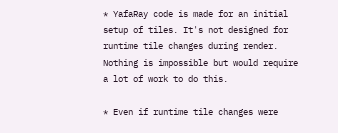* YafaRay code is made for an initial setup of tiles. It's not designed for runtime tile changes during render. Nothing is impossible but would require a lot of work to do this.

* Even if runtime tile changes were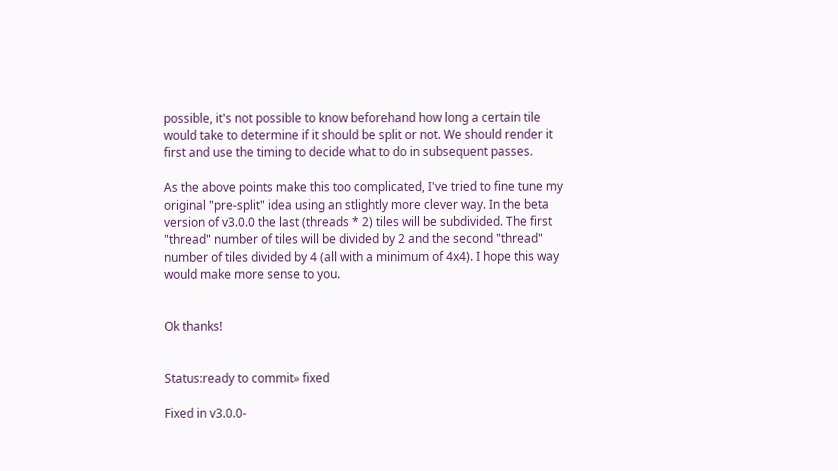possible, it's not possible to know beforehand how long a certain tile would take to determine if it should be split or not. We should render it first and use the timing to decide what to do in subsequent passes.

As the above points make this too complicated, I've tried to fine tune my original "pre-split" idea using an stlightly more clever way. In the beta version of v3.0.0 the last (threads * 2) tiles will be subdivided. The first "thread" number of tiles will be divided by 2 and the second "thread" number of tiles divided by 4 (all with a minimum of 4x4). I hope this way would make more sense to you.


Ok thanks!


Status:ready to commit» fixed

Fixed in v3.0.0-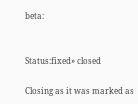beta:


Status:fixed» closed

Closing as it was marked as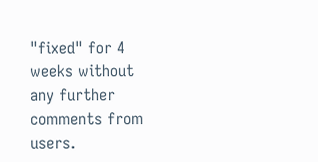"fixed" for 4 weeks without any further comments from users.